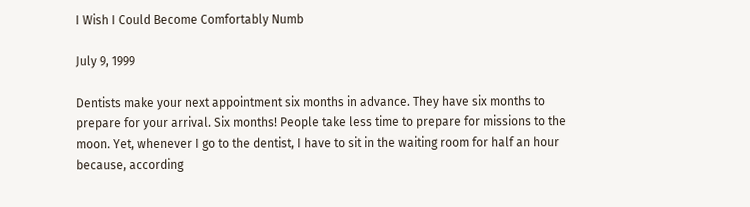I Wish I Could Become Comfortably Numb

July 9, 1999

Dentists make your next appointment six months in advance. They have six months to prepare for your arrival. Six months! People take less time to prepare for missions to the moon. Yet, whenever I go to the dentist, I have to sit in the waiting room for half an hour because, according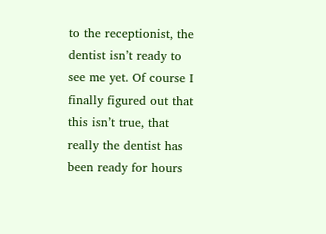to the receptionist, the dentist isn’t ready to see me yet. Of course I finally figured out that this isn’t true, that really the dentist has been ready for hours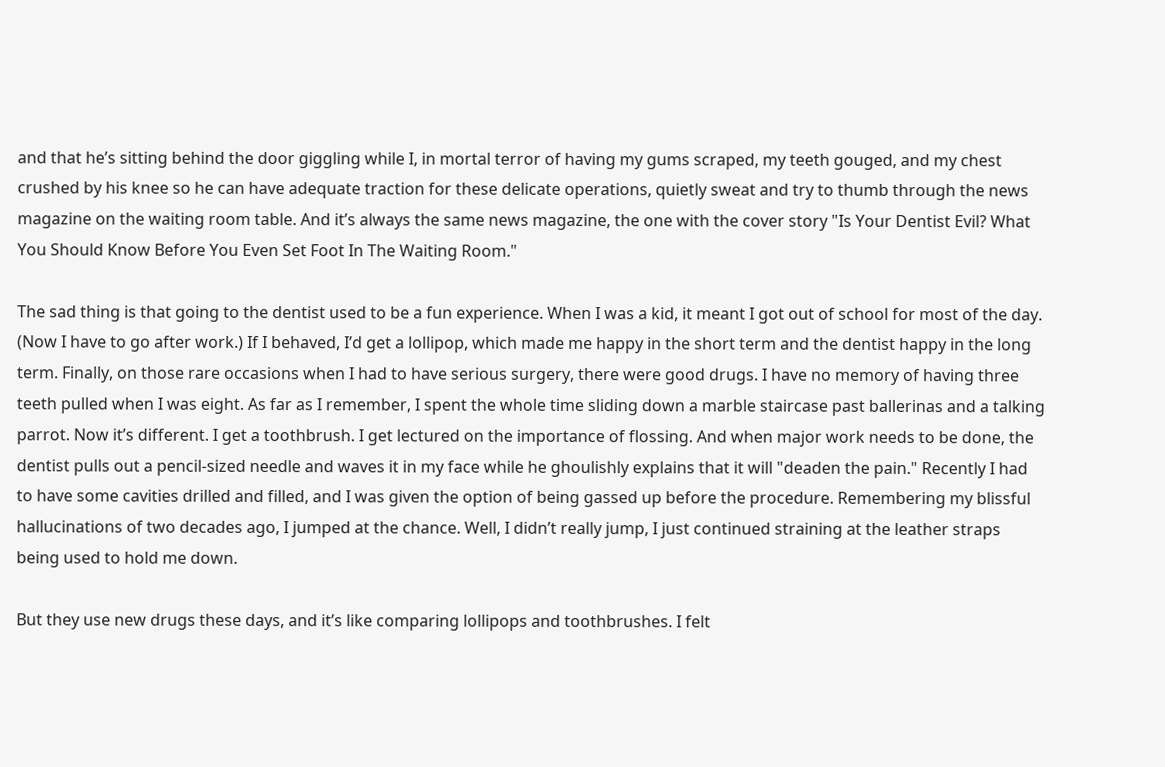and that he’s sitting behind the door giggling while I, in mortal terror of having my gums scraped, my teeth gouged, and my chest crushed by his knee so he can have adequate traction for these delicate operations, quietly sweat and try to thumb through the news magazine on the waiting room table. And it’s always the same news magazine, the one with the cover story "Is Your Dentist Evil? What You Should Know Before You Even Set Foot In The Waiting Room."

The sad thing is that going to the dentist used to be a fun experience. When I was a kid, it meant I got out of school for most of the day. (Now I have to go after work.) If I behaved, I’d get a lollipop, which made me happy in the short term and the dentist happy in the long term. Finally, on those rare occasions when I had to have serious surgery, there were good drugs. I have no memory of having three teeth pulled when I was eight. As far as I remember, I spent the whole time sliding down a marble staircase past ballerinas and a talking parrot. Now it’s different. I get a toothbrush. I get lectured on the importance of flossing. And when major work needs to be done, the dentist pulls out a pencil-sized needle and waves it in my face while he ghoulishly explains that it will "deaden the pain." Recently I had to have some cavities drilled and filled, and I was given the option of being gassed up before the procedure. Remembering my blissful hallucinations of two decades ago, I jumped at the chance. Well, I didn’t really jump, I just continued straining at the leather straps being used to hold me down.

But they use new drugs these days, and it’s like comparing lollipops and toothbrushes. I felt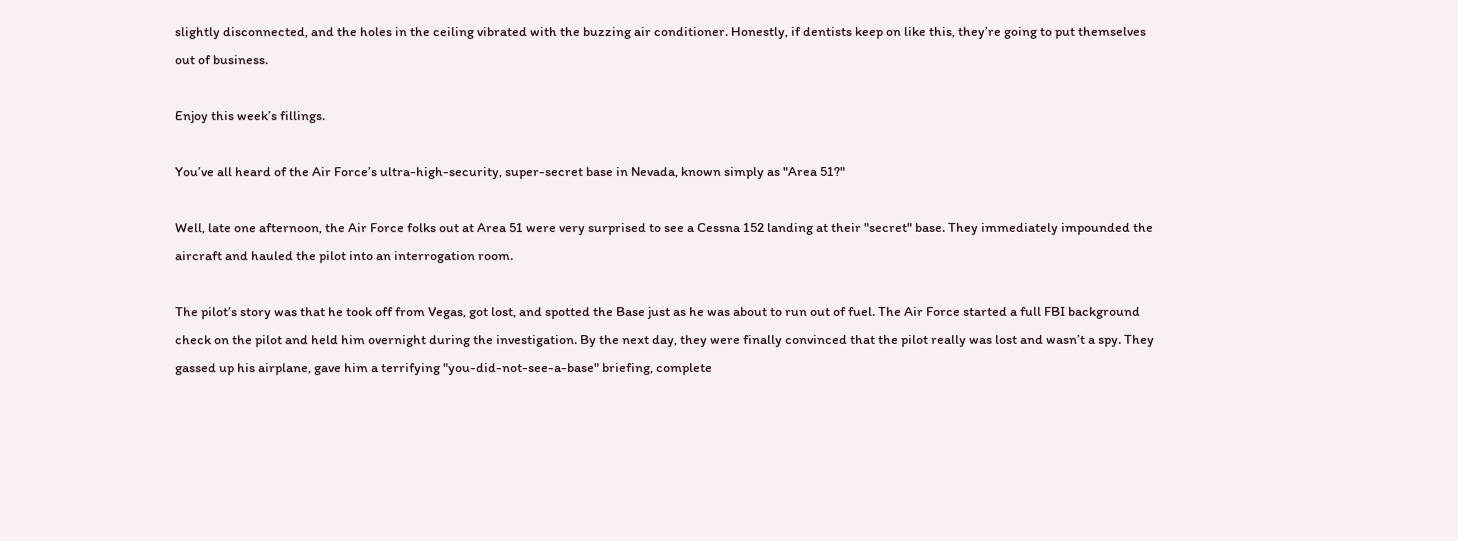slightly disconnected, and the holes in the ceiling vibrated with the buzzing air conditioner. Honestly, if dentists keep on like this, they’re going to put themselves out of business.

Enjoy this week’s fillings.

You’ve all heard of the Air Force’s ultra-high-security, super-secret base in Nevada, known simply as "Area 51?"

Well, late one afternoon, the Air Force folks out at Area 51 were very surprised to see a Cessna 152 landing at their "secret" base. They immediately impounded the aircraft and hauled the pilot into an interrogation room.

The pilot’s story was that he took off from Vegas, got lost, and spotted the Base just as he was about to run out of fuel. The Air Force started a full FBI background check on the pilot and held him overnight during the investigation. By the next day, they were finally convinced that the pilot really was lost and wasn’t a spy. They gassed up his airplane, gave him a terrifying "you-did-not-see-a-base" briefing, complete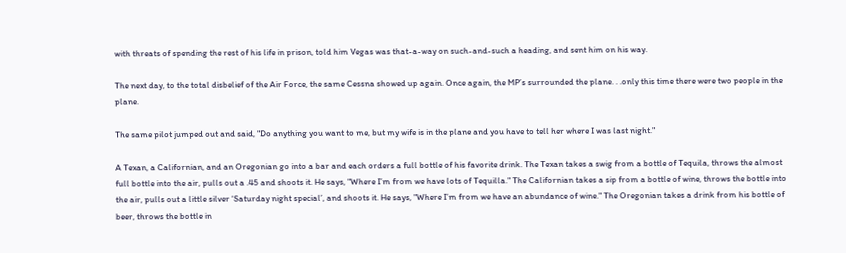with threats of spending the rest of his life in prison, told him Vegas was that-a-way on such-and-such a heading, and sent him on his way.

The next day, to the total disbelief of the Air Force, the same Cessna showed up again. Once again, the MP’s surrounded the plane. . .only this time there were two people in the plane.

The same pilot jumped out and said, "Do anything you want to me, but my wife is in the plane and you have to tell her where I was last night."

A Texan, a Californian, and an Oregonian go into a bar and each orders a full bottle of his favorite drink. The Texan takes a swig from a bottle of Tequila, throws the almost full bottle into the air, pulls out a .45 and shoots it. He says, "Where I’m from we have lots of Tequilla." The Californian takes a sip from a bottle of wine, throws the bottle into the air, pulls out a little silver ‘Saturday night special’, and shoots it. He says, "Where I’m from we have an abundance of wine." The Oregonian takes a drink from his bottle of beer, throws the bottle in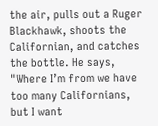the air, pulls out a Ruger Blackhawk, shoots the Californian, and catches the bottle. He says, "Where I’m from we have too many Californians, but I want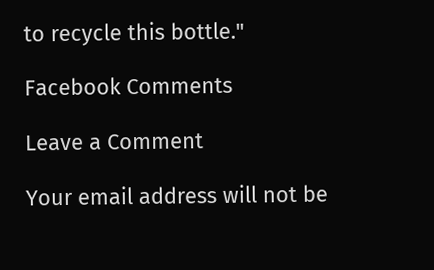to recycle this bottle."

Facebook Comments

Leave a Comment

Your email address will not be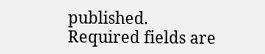published. Required fields are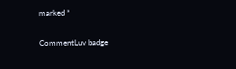marked *

CommentLuv badge